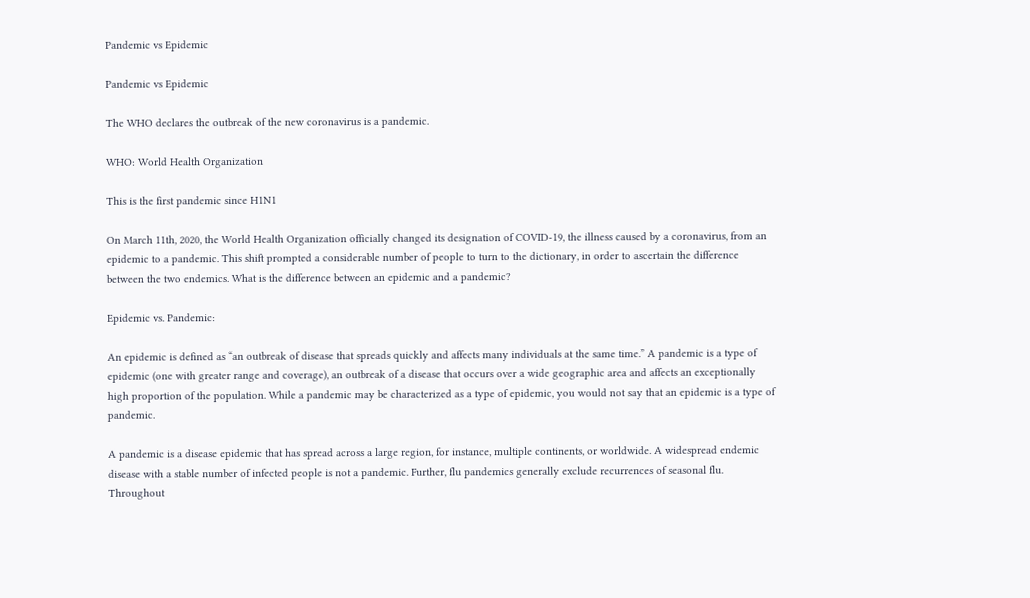Pandemic vs Epidemic

Pandemic vs Epidemic

The WHO declares the outbreak of the new coronavirus is a pandemic.

WHO: World Health Organization

This is the first pandemic since H1N1

On March 11th, 2020, the World Health Organization officially changed its designation of COVID-19, the illness caused by a coronavirus, from an epidemic to a pandemic. This shift prompted a considerable number of people to turn to the dictionary, in order to ascertain the difference between the two endemics. What is the difference between an epidemic and a pandemic?

Epidemic vs. Pandemic:

An epidemic is defined as “an outbreak of disease that spreads quickly and affects many individuals at the same time.” A pandemic is a type of epidemic (one with greater range and coverage), an outbreak of a disease that occurs over a wide geographic area and affects an exceptionally high proportion of the population. While a pandemic may be characterized as a type of epidemic, you would not say that an epidemic is a type of pandemic.

A pandemic is a disease epidemic that has spread across a large region, for instance, multiple continents, or worldwide. A widespread endemic disease with a stable number of infected people is not a pandemic. Further, flu pandemics generally exclude recurrences of seasonal flu. Throughout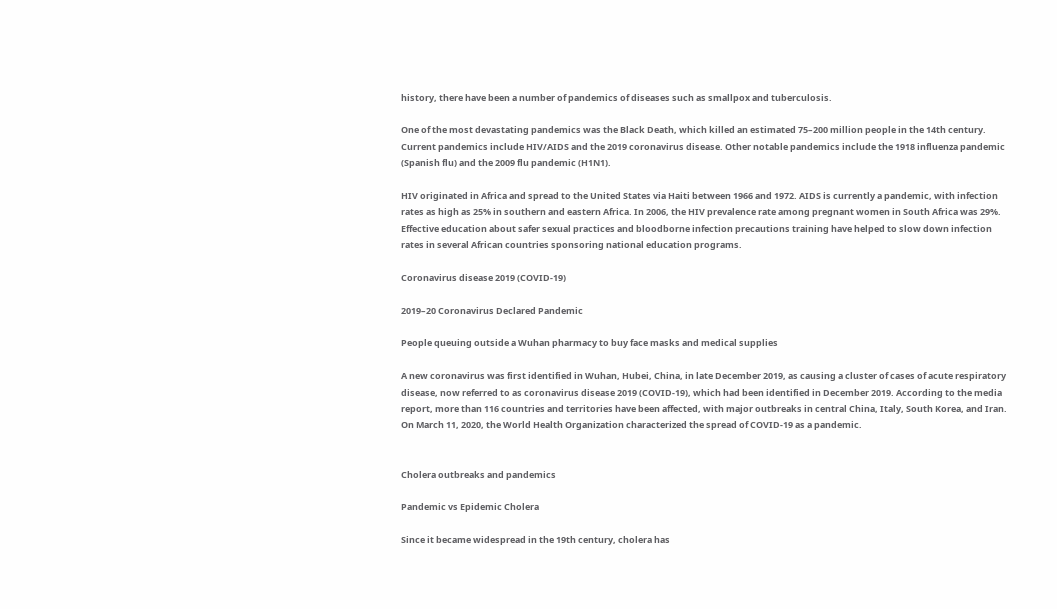history, there have been a number of pandemics of diseases such as smallpox and tuberculosis.

One of the most devastating pandemics was the Black Death, which killed an estimated 75–200 million people in the 14th century. Current pandemics include HIV/AIDS and the 2019 coronavirus disease. Other notable pandemics include the 1918 influenza pandemic (Spanish flu) and the 2009 flu pandemic (H1N1).

HIV originated in Africa and spread to the United States via Haiti between 1966 and 1972. AIDS is currently a pandemic, with infection rates as high as 25% in southern and eastern Africa. In 2006, the HIV prevalence rate among pregnant women in South Africa was 29%. Effective education about safer sexual practices and bloodborne infection precautions training have helped to slow down infection rates in several African countries sponsoring national education programs.

Coronavirus disease 2019 (COVID-19)

2019–20 Coronavirus Declared Pandemic

People queuing outside a Wuhan pharmacy to buy face masks and medical supplies

A new coronavirus was first identified in Wuhan, Hubei, China, in late December 2019, as causing a cluster of cases of acute respiratory disease, now referred to as coronavirus disease 2019 (COVID-19), which had been identified in December 2019. According to the media report, more than 116 countries and territories have been affected, with major outbreaks in central China, Italy, South Korea, and Iran. On March 11, 2020, the World Health Organization characterized the spread of COVID-19 as a pandemic.


Cholera outbreaks and pandemics

Pandemic vs Epidemic Cholera

Since it became widespread in the 19th century, cholera has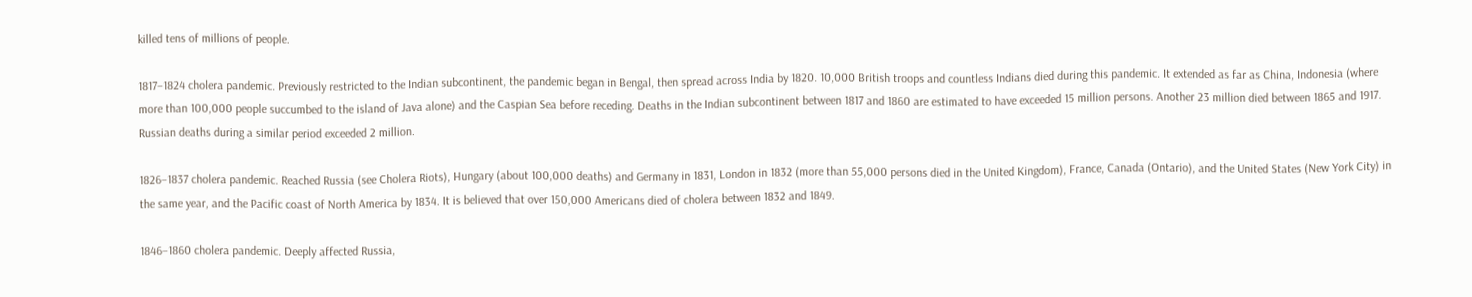killed tens of millions of people.

1817–1824 cholera pandemic. Previously restricted to the Indian subcontinent, the pandemic began in Bengal, then spread across India by 1820. 10,000 British troops and countless Indians died during this pandemic. It extended as far as China, Indonesia (where more than 100,000 people succumbed to the island of Java alone) and the Caspian Sea before receding. Deaths in the Indian subcontinent between 1817 and 1860 are estimated to have exceeded 15 million persons. Another 23 million died between 1865 and 1917. Russian deaths during a similar period exceeded 2 million.

1826–1837 cholera pandemic. Reached Russia (see Cholera Riots), Hungary (about 100,000 deaths) and Germany in 1831, London in 1832 (more than 55,000 persons died in the United Kingdom), France, Canada (Ontario), and the United States (New York City) in the same year, and the Pacific coast of North America by 1834. It is believed that over 150,000 Americans died of cholera between 1832 and 1849.

1846–1860 cholera pandemic. Deeply affected Russia,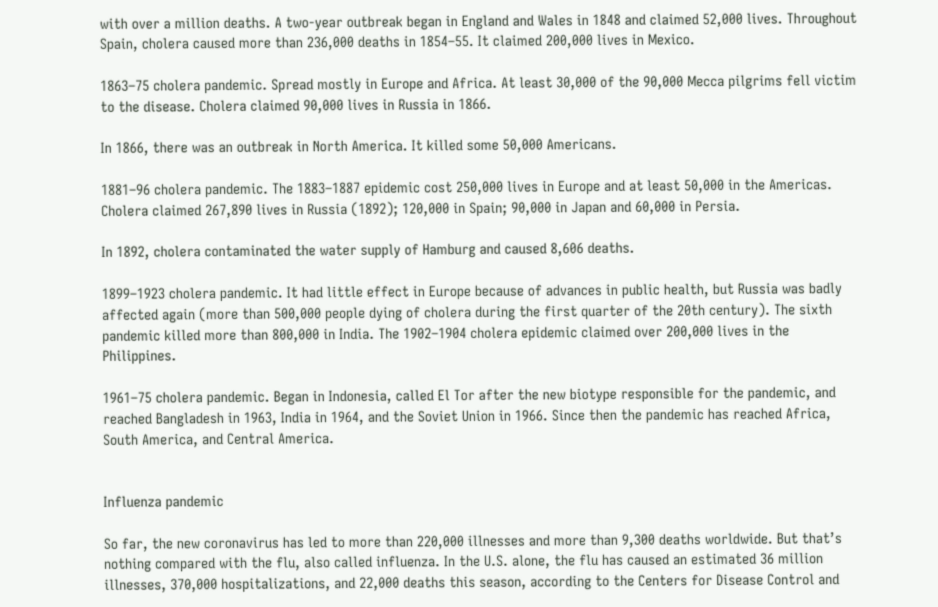with over a million deaths. A two-year outbreak began in England and Wales in 1848 and claimed 52,000 lives. Throughout Spain, cholera caused more than 236,000 deaths in 1854–55. It claimed 200,000 lives in Mexico.

1863–75 cholera pandemic. Spread mostly in Europe and Africa. At least 30,000 of the 90,000 Mecca pilgrims fell victim to the disease. Cholera claimed 90,000 lives in Russia in 1866.

In 1866, there was an outbreak in North America. It killed some 50,000 Americans.

1881–96 cholera pandemic. The 1883–1887 epidemic cost 250,000 lives in Europe and at least 50,000 in the Americas. Cholera claimed 267,890 lives in Russia (1892); 120,000 in Spain; 90,000 in Japan and 60,000 in Persia.

In 1892, cholera contaminated the water supply of Hamburg and caused 8,606 deaths.

1899–1923 cholera pandemic. It had little effect in Europe because of advances in public health, but Russia was badly affected again (more than 500,000 people dying of cholera during the first quarter of the 20th century). The sixth pandemic killed more than 800,000 in India. The 1902–1904 cholera epidemic claimed over 200,000 lives in the Philippines.

1961–75 cholera pandemic. Began in Indonesia, called El Tor after the new biotype responsible for the pandemic, and reached Bangladesh in 1963, India in 1964, and the Soviet Union in 1966. Since then the pandemic has reached Africa, South America, and Central America.


Influenza pandemic

So far, the new coronavirus has led to more than 220,000 illnesses and more than 9,300 deaths worldwide. But that’s nothing compared with the flu, also called influenza. In the U.S. alone, the flu has caused an estimated 36 million illnesses, 370,000 hospitalizations, and 22,000 deaths this season, according to the Centers for Disease Control and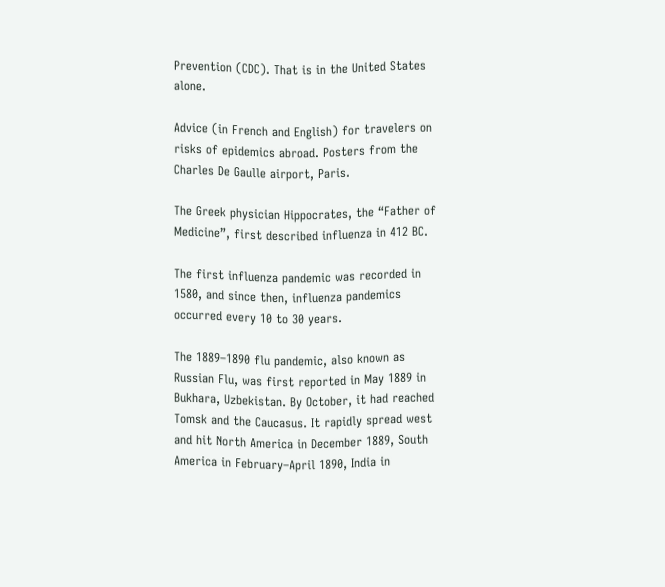Prevention (CDC). That is in the United States alone.

Advice (in French and English) for travelers on risks of epidemics abroad. Posters from the Charles De Gaulle airport, Paris.

The Greek physician Hippocrates, the “Father of Medicine”, first described influenza in 412 BC.

The first influenza pandemic was recorded in 1580, and since then, influenza pandemics occurred every 10 to 30 years.

The 1889–1890 flu pandemic, also known as Russian Flu, was first reported in May 1889 in Bukhara, Uzbekistan. By October, it had reached Tomsk and the Caucasus. It rapidly spread west and hit North America in December 1889, South America in February–April 1890, India in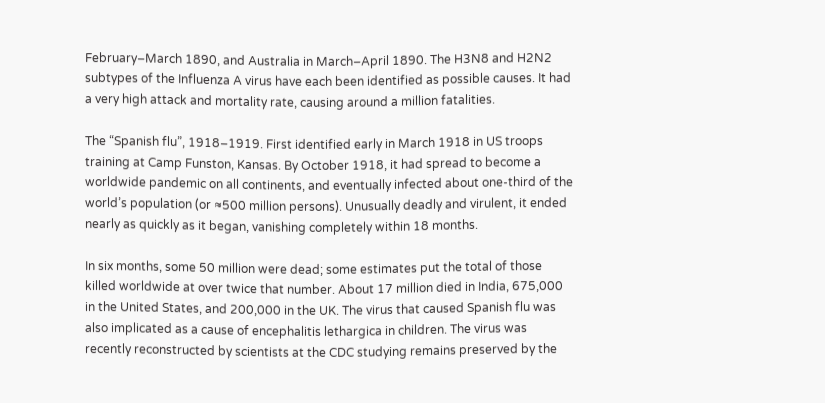February–March 1890, and Australia in March–April 1890. The H3N8 and H2N2 subtypes of the Influenza A virus have each been identified as possible causes. It had a very high attack and mortality rate, causing around a million fatalities.

The “Spanish flu”, 1918–1919. First identified early in March 1918 in US troops training at Camp Funston, Kansas. By October 1918, it had spread to become a worldwide pandemic on all continents, and eventually infected about one-third of the world’s population (or ≈500 million persons). Unusually deadly and virulent, it ended nearly as quickly as it began, vanishing completely within 18 months.

In six months, some 50 million were dead; some estimates put the total of those killed worldwide at over twice that number. About 17 million died in India, 675,000 in the United States, and 200,000 in the UK. The virus that caused Spanish flu was also implicated as a cause of encephalitis lethargica in children. The virus was recently reconstructed by scientists at the CDC studying remains preserved by the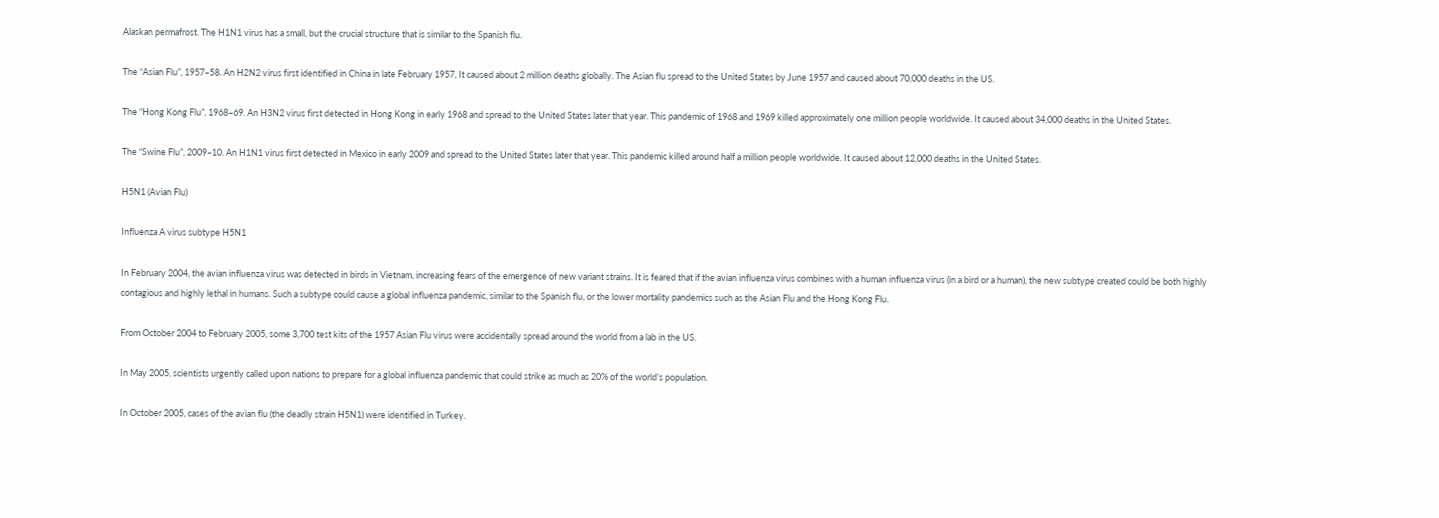Alaskan permafrost. The H1N1 virus has a small, but the crucial structure that is similar to the Spanish flu.

The “Asian Flu”, 1957–58. An H2N2 virus first identified in China in late February 1957, It caused about 2 million deaths globally. The Asian flu spread to the United States by June 1957 and caused about 70,000 deaths in the US.

The “Hong Kong Flu”, 1968–69. An H3N2 virus first detected in Hong Kong in early 1968 and spread to the United States later that year. This pandemic of 1968 and 1969 killed approximately one million people worldwide. It caused about 34,000 deaths in the United States.

The “Swine Flu”, 2009–10. An H1N1 virus first detected in Mexico in early 2009 and spread to the United States later that year. This pandemic killed around half a million people worldwide. It caused about 12,000 deaths in the United States.

H5N1 (Avian Flu)

Influenza A virus subtype H5N1

In February 2004, the avian influenza virus was detected in birds in Vietnam, increasing fears of the emergence of new variant strains. It is feared that if the avian influenza virus combines with a human influenza virus (in a bird or a human), the new subtype created could be both highly contagious and highly lethal in humans. Such a subtype could cause a global influenza pandemic, similar to the Spanish flu, or the lower mortality pandemics such as the Asian Flu and the Hong Kong Flu.

From October 2004 to February 2005, some 3,700 test kits of the 1957 Asian Flu virus were accidentally spread around the world from a lab in the US.

In May 2005, scientists urgently called upon nations to prepare for a global influenza pandemic that could strike as much as 20% of the world’s population.

In October 2005, cases of the avian flu (the deadly strain H5N1) were identified in Turkey.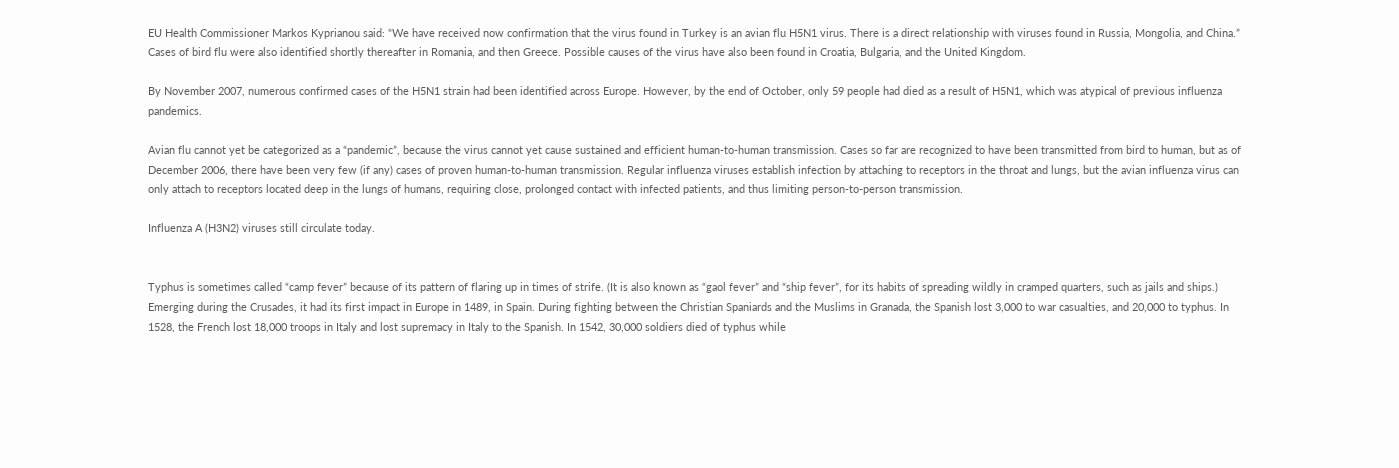EU Health Commissioner Markos Kyprianou said: “We have received now confirmation that the virus found in Turkey is an avian flu H5N1 virus. There is a direct relationship with viruses found in Russia, Mongolia, and China.” Cases of bird flu were also identified shortly thereafter in Romania, and then Greece. Possible causes of the virus have also been found in Croatia, Bulgaria, and the United Kingdom.

By November 2007, numerous confirmed cases of the H5N1 strain had been identified across Europe. However, by the end of October, only 59 people had died as a result of H5N1, which was atypical of previous influenza pandemics.

Avian flu cannot yet be categorized as a “pandemic”, because the virus cannot yet cause sustained and efficient human-to-human transmission. Cases so far are recognized to have been transmitted from bird to human, but as of December 2006, there have been very few (if any) cases of proven human-to-human transmission. Regular influenza viruses establish infection by attaching to receptors in the throat and lungs, but the avian influenza virus can only attach to receptors located deep in the lungs of humans, requiring close, prolonged contact with infected patients, and thus limiting person-to-person transmission.

Influenza A (H3N2) viruses still circulate today.


Typhus is sometimes called “camp fever” because of its pattern of flaring up in times of strife. (It is also known as “gaol fever” and “ship fever”, for its habits of spreading wildly in cramped quarters, such as jails and ships.) Emerging during the Crusades, it had its first impact in Europe in 1489, in Spain. During fighting between the Christian Spaniards and the Muslims in Granada, the Spanish lost 3,000 to war casualties, and 20,000 to typhus. In 1528, the French lost 18,000 troops in Italy and lost supremacy in Italy to the Spanish. In 1542, 30,000 soldiers died of typhus while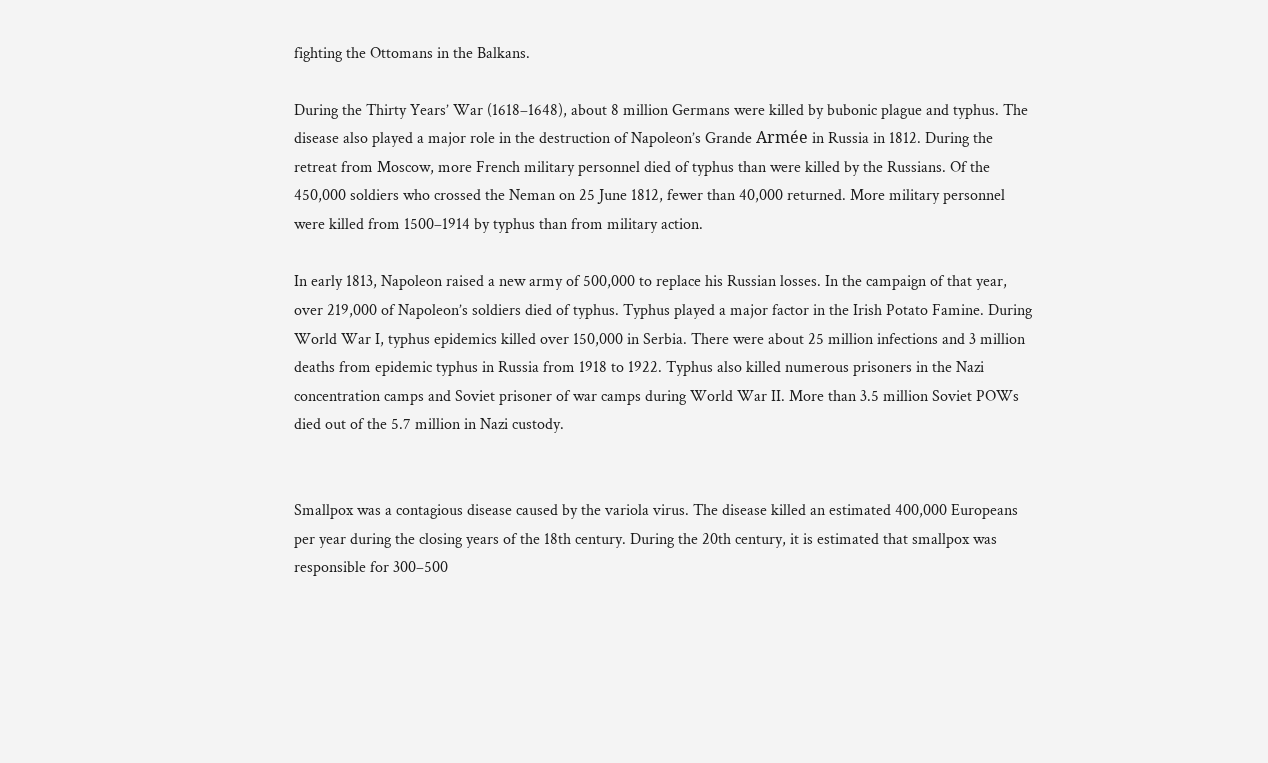fighting the Ottomans in the Balkans.

During the Thirty Years’ War (1618–1648), about 8 million Germans were killed by bubonic plague and typhus. The disease also played a major role in the destruction of Napoleon’s Grande Armée in Russia in 1812. During the retreat from Moscow, more French military personnel died of typhus than were killed by the Russians. Of the 450,000 soldiers who crossed the Neman on 25 June 1812, fewer than 40,000 returned. More military personnel were killed from 1500–1914 by typhus than from military action.

In early 1813, Napoleon raised a new army of 500,000 to replace his Russian losses. In the campaign of that year, over 219,000 of Napoleon’s soldiers died of typhus. Typhus played a major factor in the Irish Potato Famine. During World War I, typhus epidemics killed over 150,000 in Serbia. There were about 25 million infections and 3 million deaths from epidemic typhus in Russia from 1918 to 1922. Typhus also killed numerous prisoners in the Nazi concentration camps and Soviet prisoner of war camps during World War II. More than 3.5 million Soviet POWs died out of the 5.7 million in Nazi custody.


Smallpox was a contagious disease caused by the variola virus. The disease killed an estimated 400,000 Europeans per year during the closing years of the 18th century. During the 20th century, it is estimated that smallpox was responsible for 300–500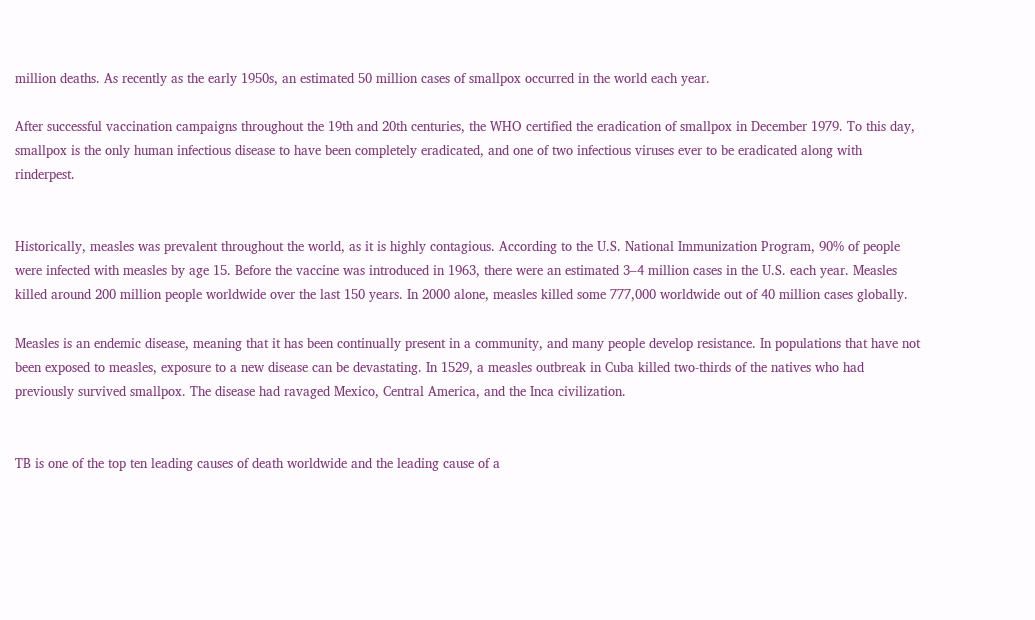million deaths. As recently as the early 1950s, an estimated 50 million cases of smallpox occurred in the world each year.

After successful vaccination campaigns throughout the 19th and 20th centuries, the WHO certified the eradication of smallpox in December 1979. To this day, smallpox is the only human infectious disease to have been completely eradicated, and one of two infectious viruses ever to be eradicated along with rinderpest.


Historically, measles was prevalent throughout the world, as it is highly contagious. According to the U.S. National Immunization Program, 90% of people were infected with measles by age 15. Before the vaccine was introduced in 1963, there were an estimated 3–4 million cases in the U.S. each year. Measles killed around 200 million people worldwide over the last 150 years. In 2000 alone, measles killed some 777,000 worldwide out of 40 million cases globally.

Measles is an endemic disease, meaning that it has been continually present in a community, and many people develop resistance. In populations that have not been exposed to measles, exposure to a new disease can be devastating. In 1529, a measles outbreak in Cuba killed two-thirds of the natives who had previously survived smallpox. The disease had ravaged Mexico, Central America, and the Inca civilization.


TB is one of the top ten leading causes of death worldwide and the leading cause of a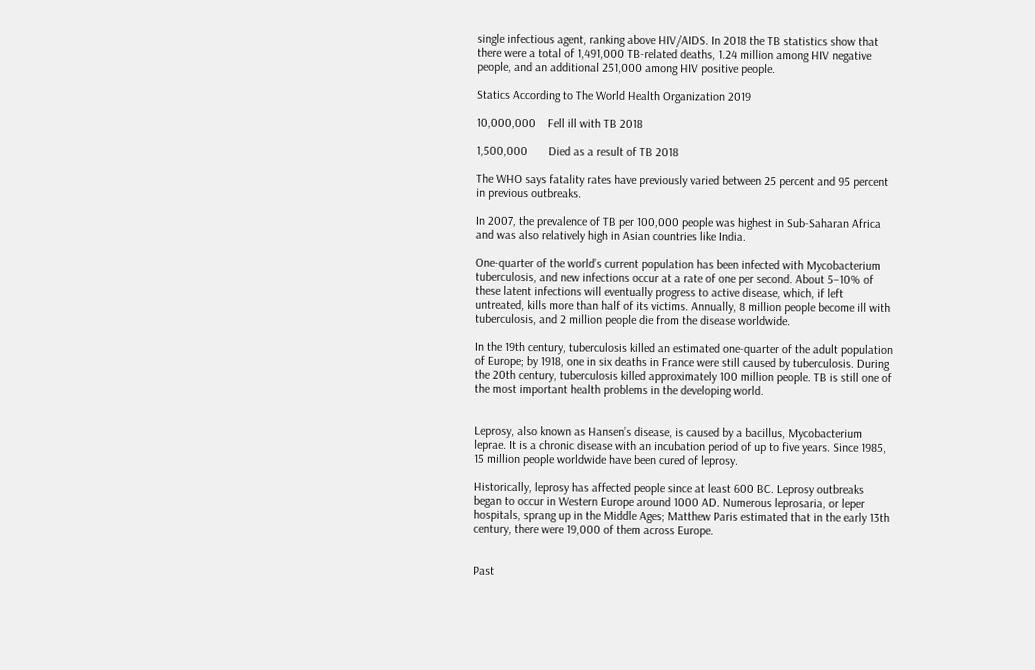single infectious agent, ranking above HIV/AIDS. In 2018 the TB statistics show that there were a total of 1,491,000 TB-related deaths, 1.24 million among HIV negative people, and an additional 251,000 among HIV positive people.

Statics According to The World Health Organization 2019

10,000,000    Fell ill with TB 2018

1,500,000       Died as a result of TB 2018

The WHO says fatality rates have previously varied between 25 percent and 95 percent in previous outbreaks.

In 2007, the prevalence of TB per 100,000 people was highest in Sub-Saharan Africa and was also relatively high in Asian countries like India.

One-quarter of the world’s current population has been infected with Mycobacterium tuberculosis, and new infections occur at a rate of one per second. About 5–10% of these latent infections will eventually progress to active disease, which, if left untreated, kills more than half of its victims. Annually, 8 million people become ill with tuberculosis, and 2 million people die from the disease worldwide.

In the 19th century, tuberculosis killed an estimated one-quarter of the adult population of Europe; by 1918, one in six deaths in France were still caused by tuberculosis. During the 20th century, tuberculosis killed approximately 100 million people. TB is still one of the most important health problems in the developing world.


Leprosy, also known as Hansen’s disease, is caused by a bacillus, Mycobacterium leprae. It is a chronic disease with an incubation period of up to five years. Since 1985, 15 million people worldwide have been cured of leprosy.

Historically, leprosy has affected people since at least 600 BC. Leprosy outbreaks began to occur in Western Europe around 1000 AD. Numerous leprosaria, or leper hospitals, sprang up in the Middle Ages; Matthew Paris estimated that in the early 13th century, there were 19,000 of them across Europe.


Past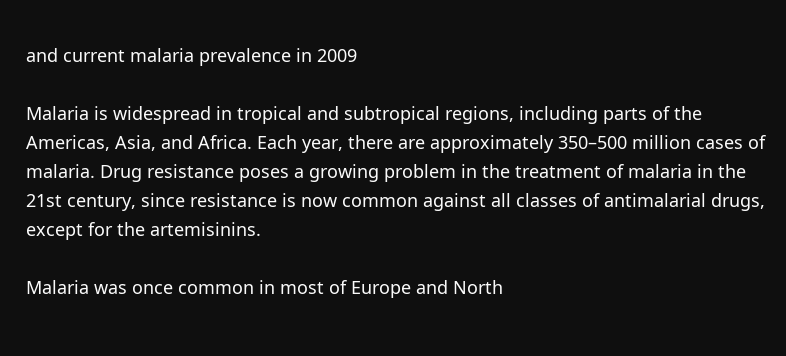and current malaria prevalence in 2009

Malaria is widespread in tropical and subtropical regions, including parts of the Americas, Asia, and Africa. Each year, there are approximately 350–500 million cases of malaria. Drug resistance poses a growing problem in the treatment of malaria in the 21st century, since resistance is now common against all classes of antimalarial drugs, except for the artemisinins.

Malaria was once common in most of Europe and North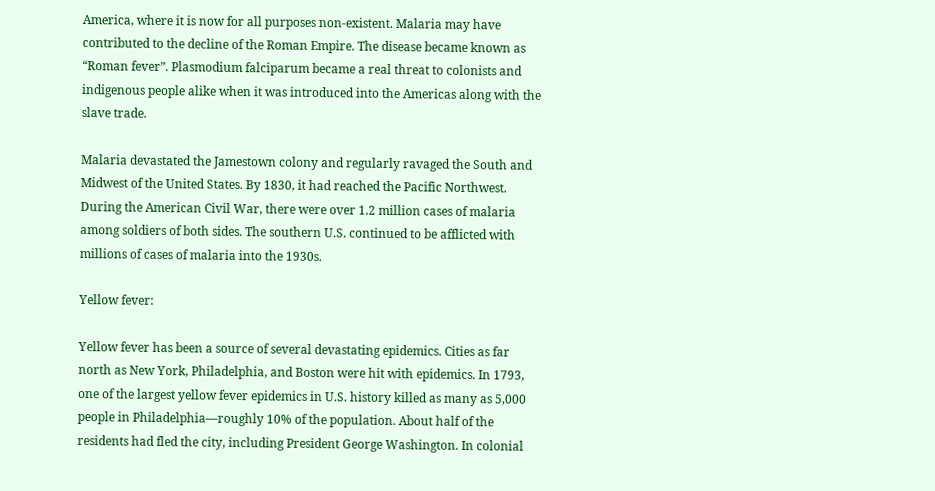America, where it is now for all purposes non-existent. Malaria may have contributed to the decline of the Roman Empire. The disease became known as “Roman fever”. Plasmodium falciparum became a real threat to colonists and indigenous people alike when it was introduced into the Americas along with the slave trade.

Malaria devastated the Jamestown colony and regularly ravaged the South and Midwest of the United States. By 1830, it had reached the Pacific Northwest. During the American Civil War, there were over 1.2 million cases of malaria among soldiers of both sides. The southern U.S. continued to be afflicted with millions of cases of malaria into the 1930s.

Yellow fever:

Yellow fever has been a source of several devastating epidemics. Cities as far north as New York, Philadelphia, and Boston were hit with epidemics. In 1793, one of the largest yellow fever epidemics in U.S. history killed as many as 5,000 people in Philadelphia—roughly 10% of the population. About half of the residents had fled the city, including President George Washington. In colonial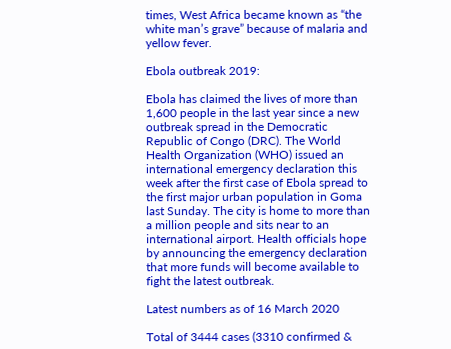times, West Africa became known as “the white man’s grave” because of malaria and yellow fever.

Ebola outbreak 2019:

Ebola has claimed the lives of more than 1,600 people in the last year since a new outbreak spread in the Democratic Republic of Congo (DRC). The World Health Organization (WHO) issued an international emergency declaration this week after the first case of Ebola spread to the first major urban population in Goma last Sunday. The city is home to more than a million people and sits near to an international airport. Health officials hope by announcing the emergency declaration that more funds will become available to fight the latest outbreak.

Latest numbers as of 16 March 2020

Total of 3444 cases (3310 confirmed &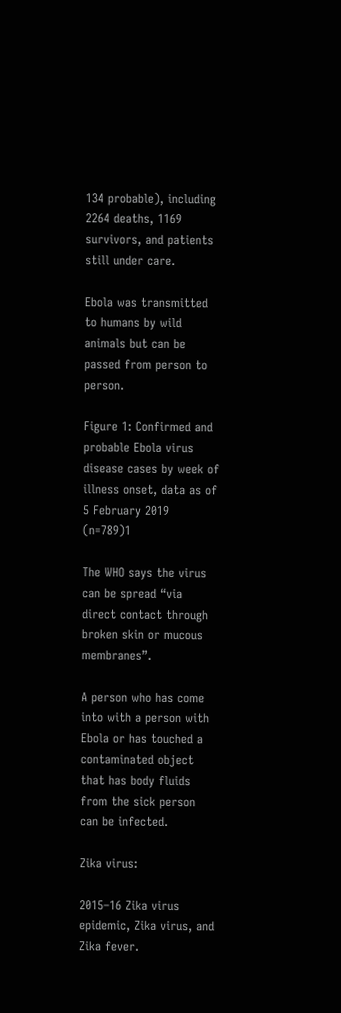134 probable), including 2264 deaths, 1169 survivors, and patients still under care.

Ebola was transmitted to humans by wild animals but can be passed from person to person.

Figure 1: Confirmed and probable Ebola virus disease cases by week of illness onset, data as of 5 February 2019 (n=789)1

The WHO says the virus can be spread “via direct contact through broken skin or mucous membranes”.

A person who has come into with a person with Ebola or has touched a contaminated object that has body fluids from the sick person can be infected.

Zika virus:

2015–16 Zika virus epidemic, Zika virus, and Zika fever.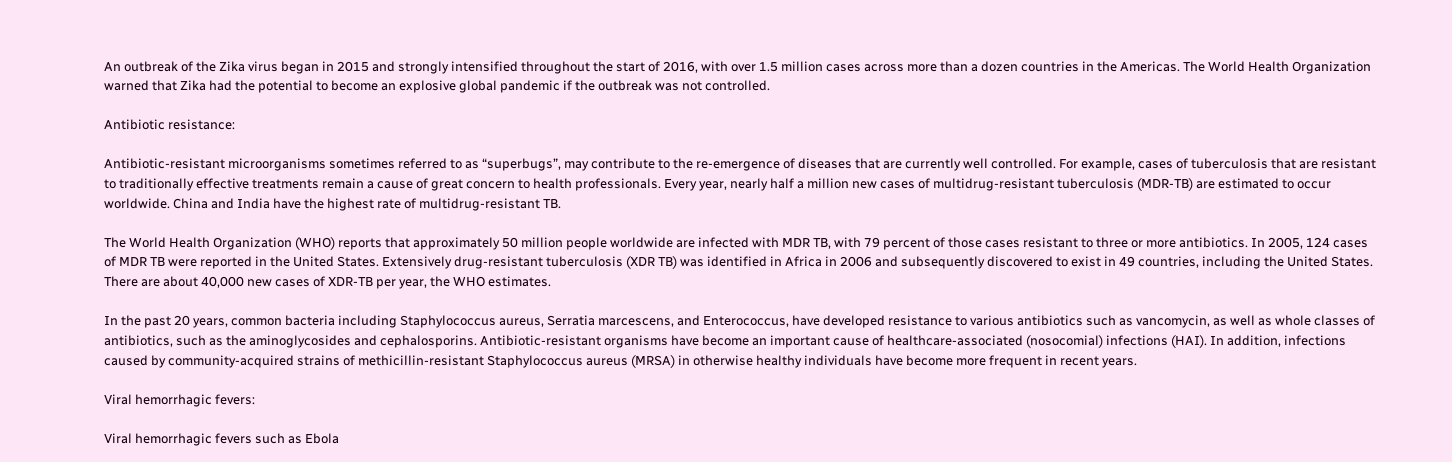An outbreak of the Zika virus began in 2015 and strongly intensified throughout the start of 2016, with over 1.5 million cases across more than a dozen countries in the Americas. The World Health Organization warned that Zika had the potential to become an explosive global pandemic if the outbreak was not controlled.

Antibiotic resistance:

Antibiotic-resistant microorganisms sometimes referred to as “superbugs”, may contribute to the re-emergence of diseases that are currently well controlled. For example, cases of tuberculosis that are resistant to traditionally effective treatments remain a cause of great concern to health professionals. Every year, nearly half a million new cases of multidrug-resistant tuberculosis (MDR-TB) are estimated to occur worldwide. China and India have the highest rate of multidrug-resistant TB.

The World Health Organization (WHO) reports that approximately 50 million people worldwide are infected with MDR TB, with 79 percent of those cases resistant to three or more antibiotics. In 2005, 124 cases of MDR TB were reported in the United States. Extensively drug-resistant tuberculosis (XDR TB) was identified in Africa in 2006 and subsequently discovered to exist in 49 countries, including the United States. There are about 40,000 new cases of XDR-TB per year, the WHO estimates.

In the past 20 years, common bacteria including Staphylococcus aureus, Serratia marcescens, and Enterococcus, have developed resistance to various antibiotics such as vancomycin, as well as whole classes of antibiotics, such as the aminoglycosides and cephalosporins. Antibiotic-resistant organisms have become an important cause of healthcare-associated (nosocomial) infections (HAI). In addition, infections caused by community-acquired strains of methicillin-resistant Staphylococcus aureus (MRSA) in otherwise healthy individuals have become more frequent in recent years.

Viral hemorrhagic fevers:

Viral hemorrhagic fevers such as Ebola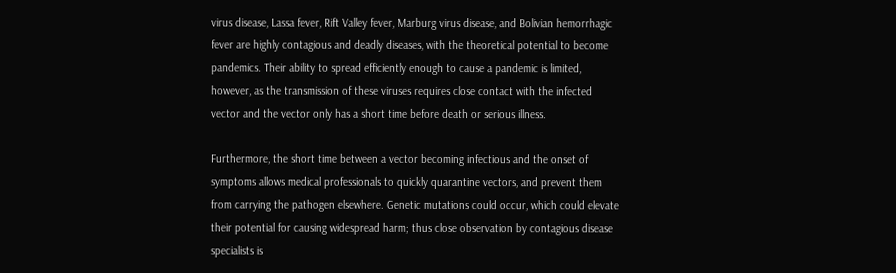virus disease, Lassa fever, Rift Valley fever, Marburg virus disease, and Bolivian hemorrhagic fever are highly contagious and deadly diseases, with the theoretical potential to become pandemics. Their ability to spread efficiently enough to cause a pandemic is limited, however, as the transmission of these viruses requires close contact with the infected vector and the vector only has a short time before death or serious illness.

Furthermore, the short time between a vector becoming infectious and the onset of symptoms allows medical professionals to quickly quarantine vectors, and prevent them from carrying the pathogen elsewhere. Genetic mutations could occur, which could elevate their potential for causing widespread harm; thus close observation by contagious disease specialists is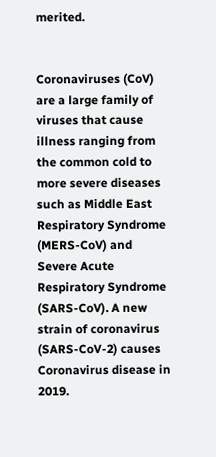merited.


Coronaviruses (CoV) are a large family of viruses that cause illness ranging from the common cold to more severe diseases such as Middle East Respiratory Syndrome (MERS-CoV) and Severe Acute Respiratory Syndrome (SARS-CoV). A new strain of coronavirus (SARS-CoV-2) causes Coronavirus disease in 2019.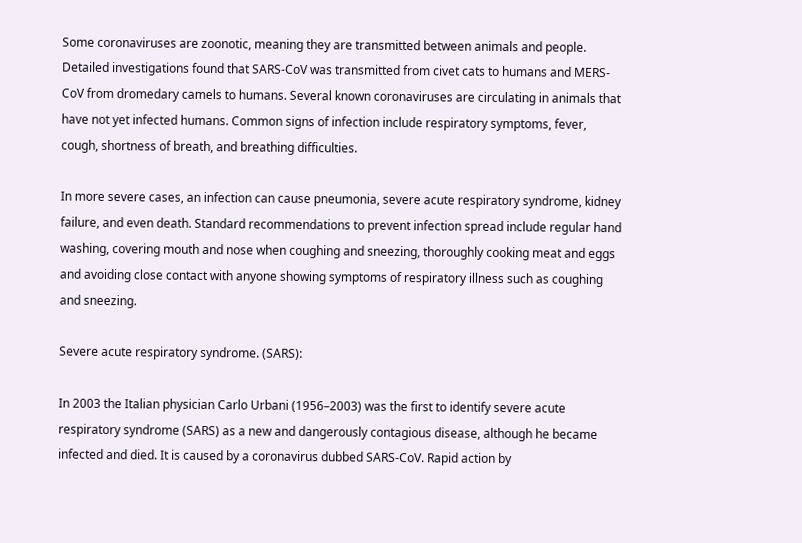Some coronaviruses are zoonotic, meaning they are transmitted between animals and people. Detailed investigations found that SARS-CoV was transmitted from civet cats to humans and MERS-CoV from dromedary camels to humans. Several known coronaviruses are circulating in animals that have not yet infected humans. Common signs of infection include respiratory symptoms, fever, cough, shortness of breath, and breathing difficulties.

In more severe cases, an infection can cause pneumonia, severe acute respiratory syndrome, kidney failure, and even death. Standard recommendations to prevent infection spread include regular hand washing, covering mouth and nose when coughing and sneezing, thoroughly cooking meat and eggs and avoiding close contact with anyone showing symptoms of respiratory illness such as coughing and sneezing.

Severe acute respiratory syndrome. (SARS):

In 2003 the Italian physician Carlo Urbani (1956–2003) was the first to identify severe acute respiratory syndrome (SARS) as a new and dangerously contagious disease, although he became infected and died. It is caused by a coronavirus dubbed SARS-CoV. Rapid action by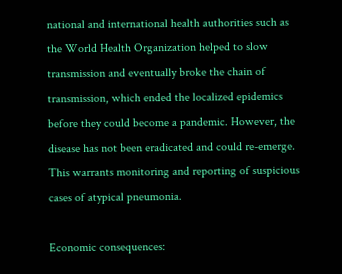national and international health authorities such as the World Health Organization helped to slow transmission and eventually broke the chain of transmission, which ended the localized epidemics before they could become a pandemic. However, the disease has not been eradicated and could re-emerge. This warrants monitoring and reporting of suspicious cases of atypical pneumonia.

Economic consequences: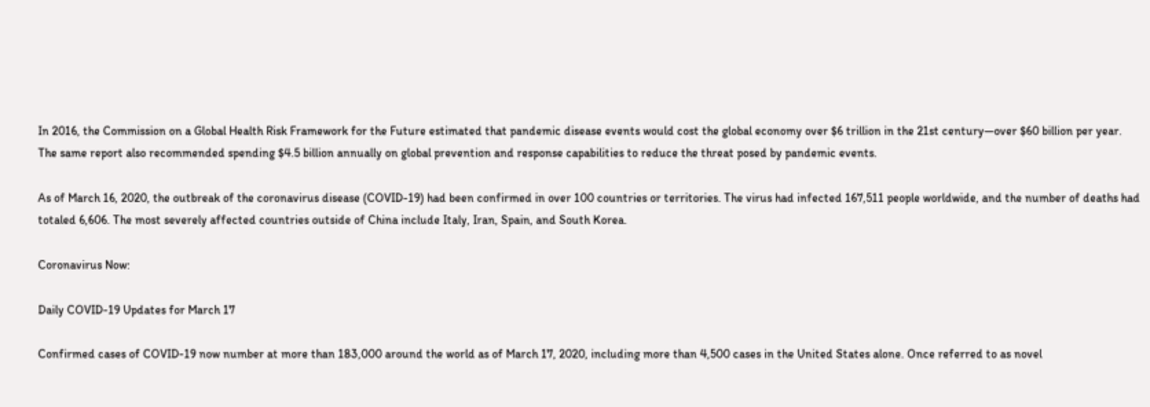In 2016, the Commission on a Global Health Risk Framework for the Future estimated that pandemic disease events would cost the global economy over $6 trillion in the 21st century—over $60 billion per year. The same report also recommended spending $4.5 billion annually on global prevention and response capabilities to reduce the threat posed by pandemic events.

As of March 16, 2020, the outbreak of the coronavirus disease (COVID-19) had been confirmed in over 100 countries or territories. The virus had infected 167,511 people worldwide, and the number of deaths had totaled 6,606. The most severely affected countries outside of China include Italy, Iran, Spain, and South Korea.

Coronavirus Now:

Daily COVID-19 Updates for March 17

Confirmed cases of COVID-19 now number at more than 183,000 around the world as of March 17, 2020, including more than 4,500 cases in the United States alone. Once referred to as novel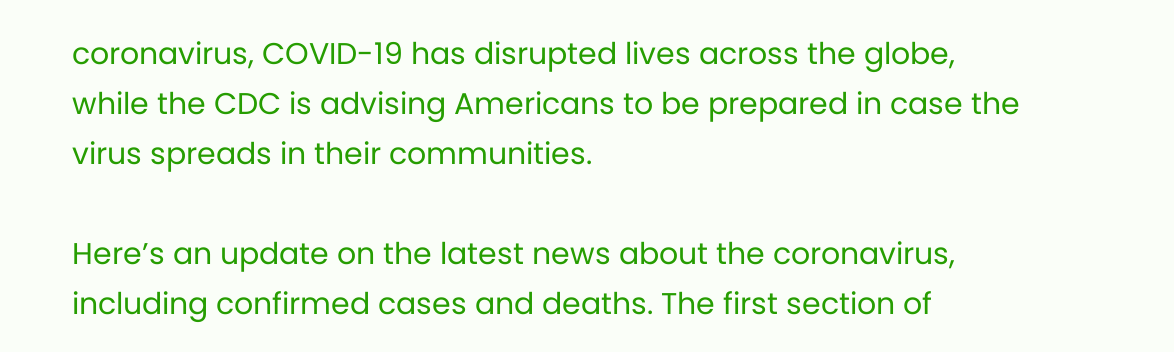coronavirus, COVID-19 has disrupted lives across the globe, while the CDC is advising Americans to be prepared in case the virus spreads in their communities.

Here’s an update on the latest news about the coronavirus, including confirmed cases and deaths. The first section of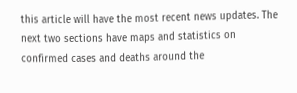this article will have the most recent news updates. The next two sections have maps and statistics on confirmed cases and deaths around the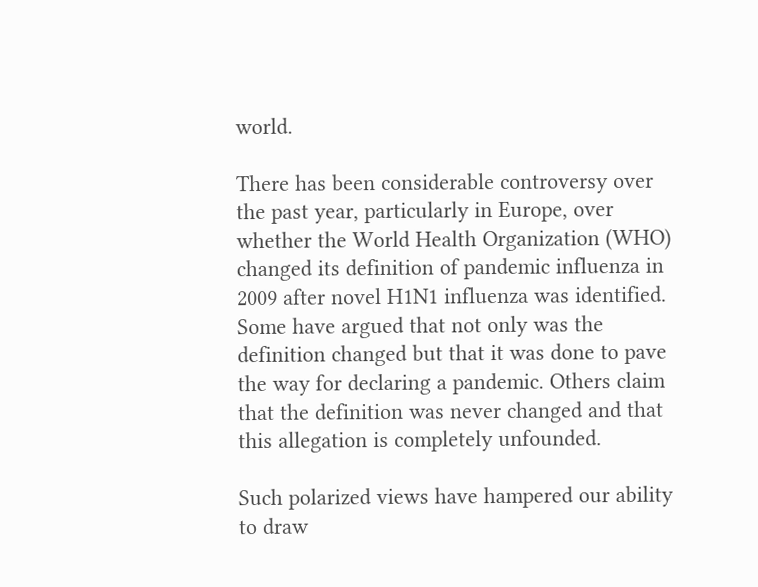world.

There has been considerable controversy over the past year, particularly in Europe, over whether the World Health Organization (WHO) changed its definition of pandemic influenza in 2009 after novel H1N1 influenza was identified. Some have argued that not only was the definition changed but that it was done to pave the way for declaring a pandemic. Others claim that the definition was never changed and that this allegation is completely unfounded.

Such polarized views have hampered our ability to draw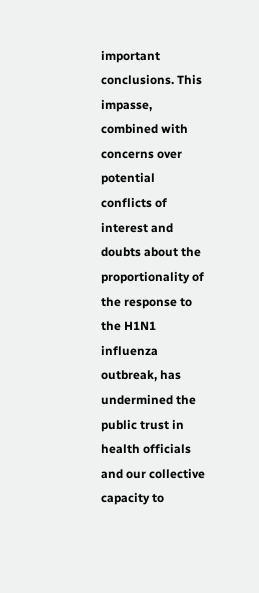important conclusions. This impasse, combined with concerns over potential conflicts of interest and doubts about the proportionality of the response to the H1N1 influenza outbreak, has undermined the public trust in health officials and our collective capacity to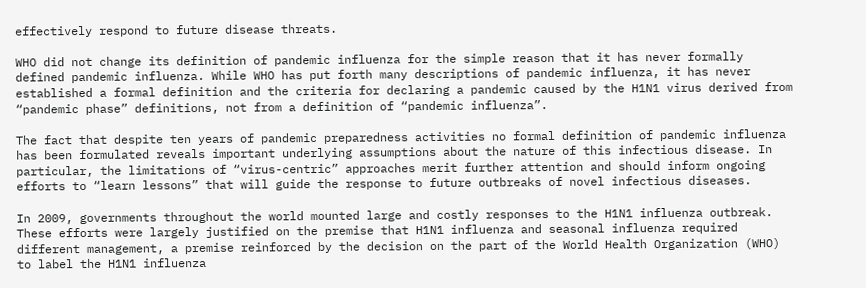effectively respond to future disease threats.

WHO did not change its definition of pandemic influenza for the simple reason that it has never formally defined pandemic influenza. While WHO has put forth many descriptions of pandemic influenza, it has never established a formal definition and the criteria for declaring a pandemic caused by the H1N1 virus derived from “pandemic phase” definitions, not from a definition of “pandemic influenza”.

The fact that despite ten years of pandemic preparedness activities no formal definition of pandemic influenza has been formulated reveals important underlying assumptions about the nature of this infectious disease. In particular, the limitations of “virus-centric” approaches merit further attention and should inform ongoing efforts to “learn lessons” that will guide the response to future outbreaks of novel infectious diseases.

In 2009, governments throughout the world mounted large and costly responses to the H1N1 influenza outbreak. These efforts were largely justified on the premise that H1N1 influenza and seasonal influenza required different management, a premise reinforced by the decision on the part of the World Health Organization (WHO) to label the H1N1 influenza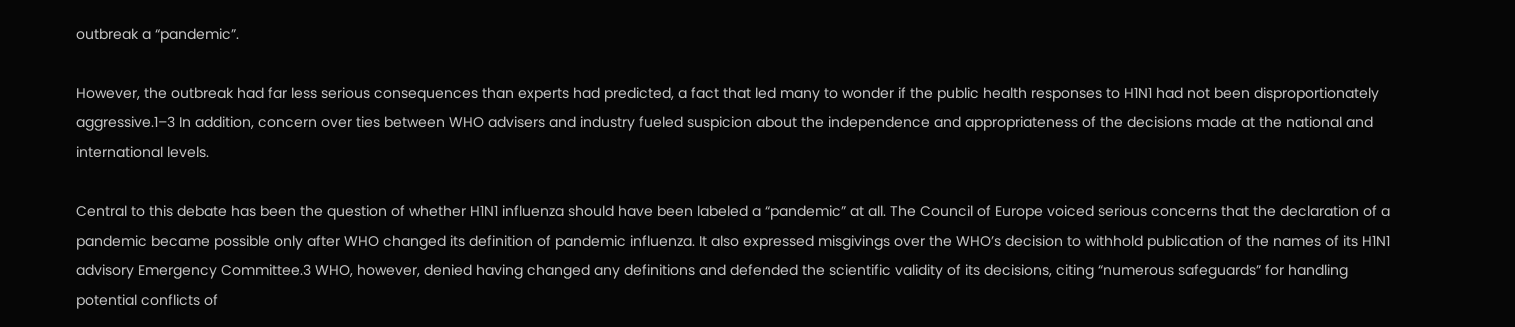outbreak a “pandemic”.

However, the outbreak had far less serious consequences than experts had predicted, a fact that led many to wonder if the public health responses to H1N1 had not been disproportionately aggressive.1–3 In addition, concern over ties between WHO advisers and industry fueled suspicion about the independence and appropriateness of the decisions made at the national and international levels.

Central to this debate has been the question of whether H1N1 influenza should have been labeled a “pandemic” at all. The Council of Europe voiced serious concerns that the declaration of a pandemic became possible only after WHO changed its definition of pandemic influenza. It also expressed misgivings over the WHO’s decision to withhold publication of the names of its H1N1 advisory Emergency Committee.3 WHO, however, denied having changed any definitions and defended the scientific validity of its decisions, citing “numerous safeguards” for handling potential conflicts of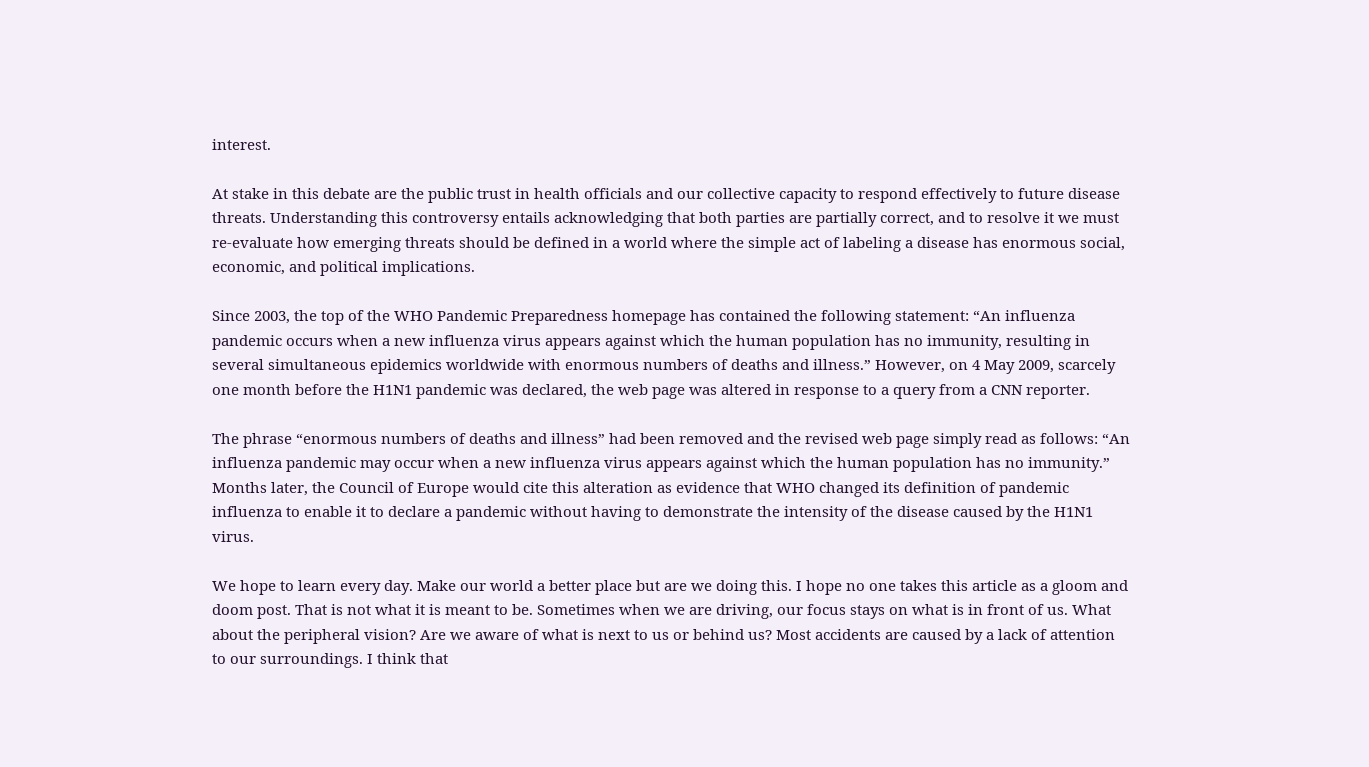interest.

At stake in this debate are the public trust in health officials and our collective capacity to respond effectively to future disease threats. Understanding this controversy entails acknowledging that both parties are partially correct, and to resolve it we must re-evaluate how emerging threats should be defined in a world where the simple act of labeling a disease has enormous social, economic, and political implications.

Since 2003, the top of the WHO Pandemic Preparedness homepage has contained the following statement: “An influenza pandemic occurs when a new influenza virus appears against which the human population has no immunity, resulting in several simultaneous epidemics worldwide with enormous numbers of deaths and illness.” However, on 4 May 2009, scarcely one month before the H1N1 pandemic was declared, the web page was altered in response to a query from a CNN reporter.

The phrase “enormous numbers of deaths and illness” had been removed and the revised web page simply read as follows: “An influenza pandemic may occur when a new influenza virus appears against which the human population has no immunity.” Months later, the Council of Europe would cite this alteration as evidence that WHO changed its definition of pandemic influenza to enable it to declare a pandemic without having to demonstrate the intensity of the disease caused by the H1N1 virus.

We hope to learn every day. Make our world a better place but are we doing this. I hope no one takes this article as a gloom and doom post. That is not what it is meant to be. Sometimes when we are driving, our focus stays on what is in front of us. What about the peripheral vision? Are we aware of what is next to us or behind us? Most accidents are caused by a lack of attention to our surroundings. I think that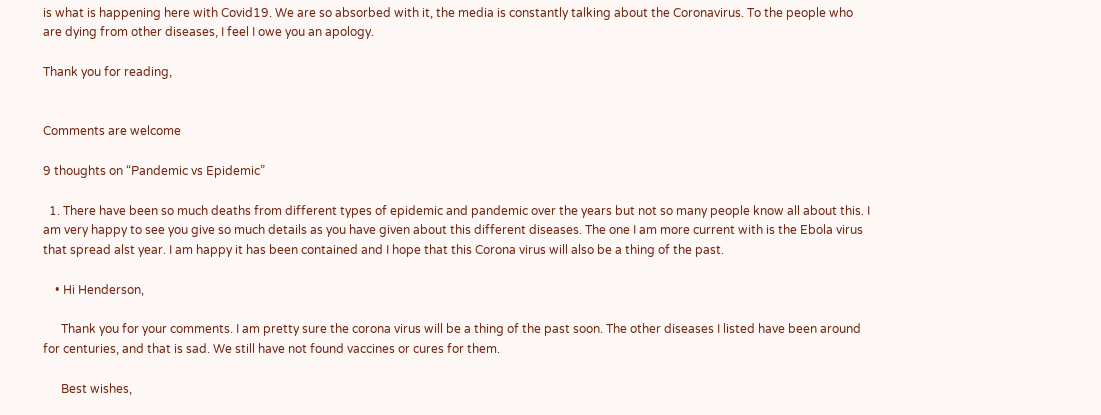is what is happening here with Covid19. We are so absorbed with it, the media is constantly talking about the Coronavirus. To the people who are dying from other diseases, I feel I owe you an apology.

Thank you for reading,


Comments are welcome

9 thoughts on “Pandemic vs Epidemic”

  1. There have been so much deaths from different types of epidemic and pandemic over the years but not so many people know all about this. I am very happy to see you give so much details as you have given about this different diseases. The one I am more current with is the Ebola virus that spread alst year. I am happy it has been contained and I hope that this Corona virus will also be a thing of the past.

    • Hi Henderson,

      Thank you for your comments. I am pretty sure the corona virus will be a thing of the past soon. The other diseases I listed have been around for centuries, and that is sad. We still have not found vaccines or cures for them.

      Best wishes,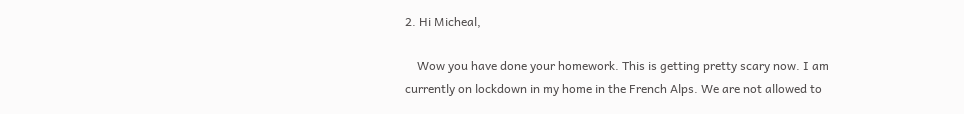2. Hi Micheal,

    Wow you have done your homework. This is getting pretty scary now. I am currently on lockdown in my home in the French Alps. We are not allowed to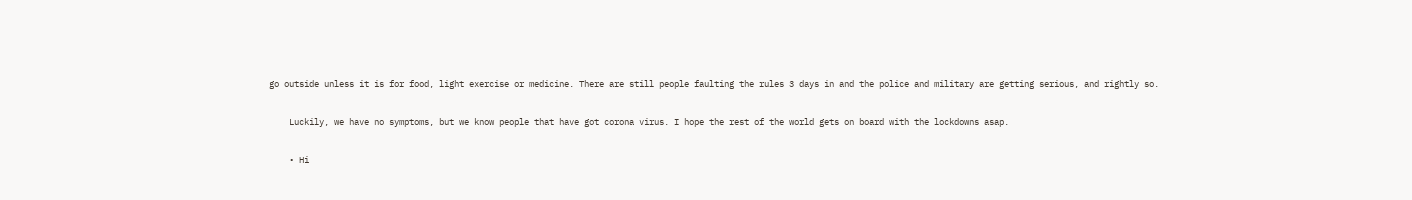go outside unless it is for food, light exercise or medicine. There are still people faulting the rules 3 days in and the police and military are getting serious, and rightly so.

    Luckily, we have no symptoms, but we know people that have got corona virus. I hope the rest of the world gets on board with the lockdowns asap.

    • Hi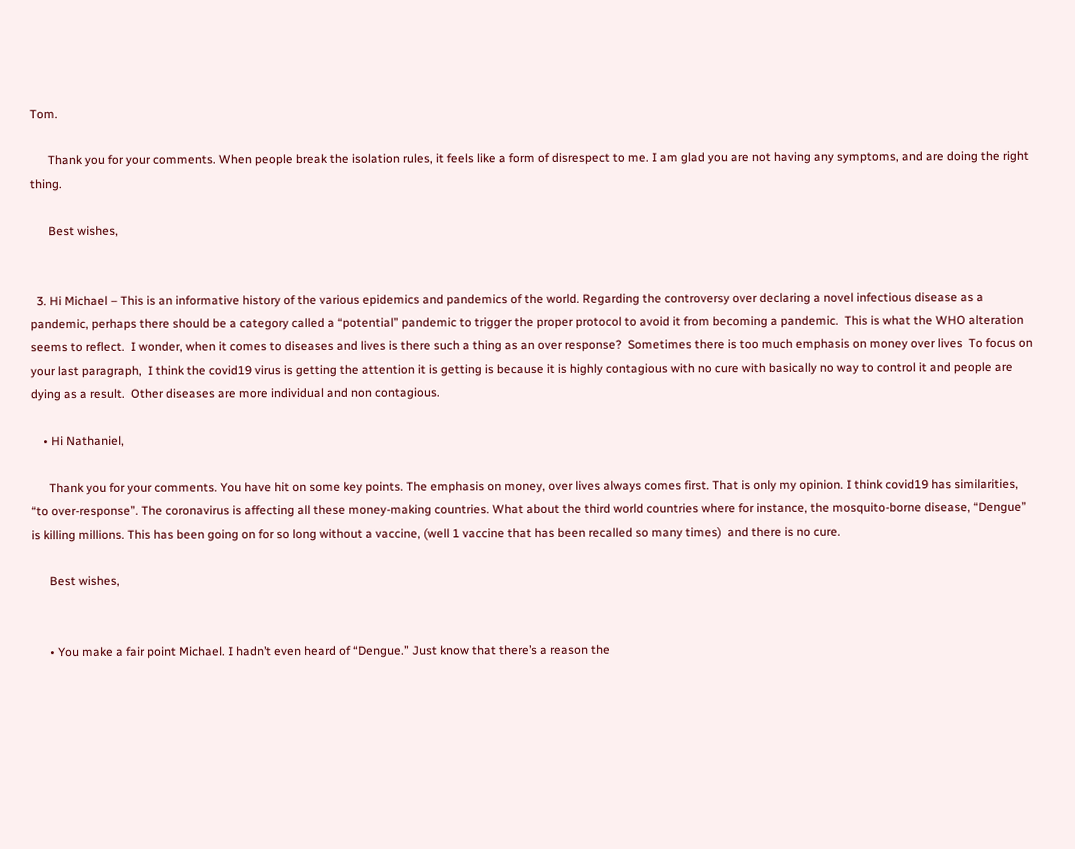Tom.

      Thank you for your comments. When people break the isolation rules, it feels like a form of disrespect to me. I am glad you are not having any symptoms, and are doing the right thing.

      Best wishes,


  3. Hi Michael – This is an informative history of the various epidemics and pandemics of the world. Regarding the controversy over declaring a novel infectious disease as a pandemic, perhaps there should be a category called a “potential” pandemic to trigger the proper protocol to avoid it from becoming a pandemic.  This is what the WHO alteration seems to reflect.  I wonder, when it comes to diseases and lives is there such a thing as an over response?  Sometimes there is too much emphasis on money over lives  To focus on your last paragraph,  I think the covid19 virus is getting the attention it is getting is because it is highly contagious with no cure with basically no way to control it and people are dying as a result.  Other diseases are more individual and non contagious.

    • Hi Nathaniel,

      Thank you for your comments. You have hit on some key points. The emphasis on money, over lives always comes first. That is only my opinion. I think covid19 has similarities, “to over-response”. The coronavirus is affecting all these money-making countries. What about the third world countries where for instance, the mosquito-borne disease, “Dengue” is killing millions. This has been going on for so long without a vaccine, (well 1 vaccine that has been recalled so many times)  and there is no cure.

      Best wishes,


      • You make a fair point Michael. I hadn’t even heard of “Dengue.” Just know that there’s a reason the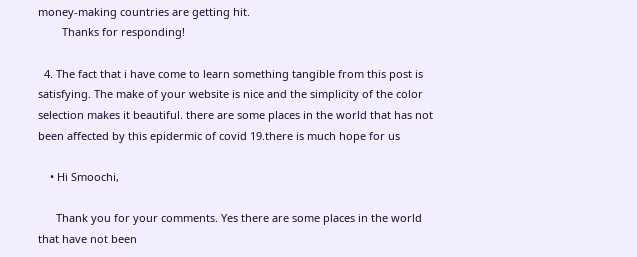money-making countries are getting hit.
        Thanks for responding!

  4. The fact that i have come to learn something tangible from this post is satisfying. The make of your website is nice and the simplicity of the color selection makes it beautiful. there are some places in the world that has not been affected by this epidermic of covid 19.there is much hope for us

    • Hi Smoochi,

      Thank you for your comments. Yes there are some places in the world that have not been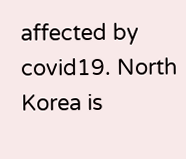affected by covid19. North Korea is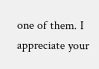one of them. I appreciate your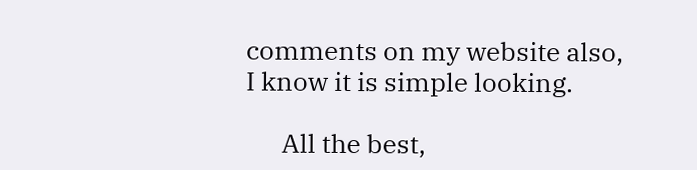comments on my website also, I know it is simple looking.

      All the best,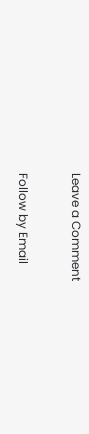Leave a Comment

Follow by Email